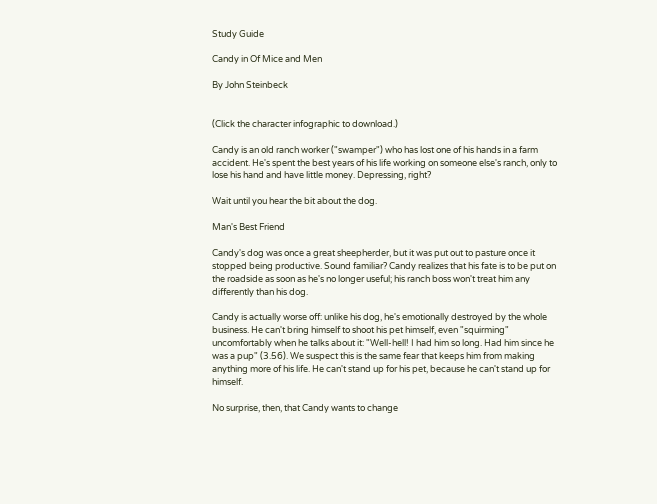Study Guide

Candy in Of Mice and Men

By John Steinbeck


(Click the character infographic to download.)

Candy is an old ranch worker ("swamper") who has lost one of his hands in a farm accident. He's spent the best years of his life working on someone else's ranch, only to lose his hand and have little money. Depressing, right?

Wait until you hear the bit about the dog.

Man's Best Friend

Candy's dog was once a great sheepherder, but it was put out to pasture once it stopped being productive. Sound familiar? Candy realizes that his fate is to be put on the roadside as soon as he's no longer useful; his ranch boss won't treat him any differently than his dog.

Candy is actually worse off: unlike his dog, he's emotionally destroyed by the whole business. He can't bring himself to shoot his pet himself, even "squirming" uncomfortably when he talks about it: "Well-hell! I had him so long. Had him since he was a pup" (3.56). We suspect this is the same fear that keeps him from making anything more of his life. He can't stand up for his pet, because he can't stand up for himself.

No surprise, then, that Candy wants to change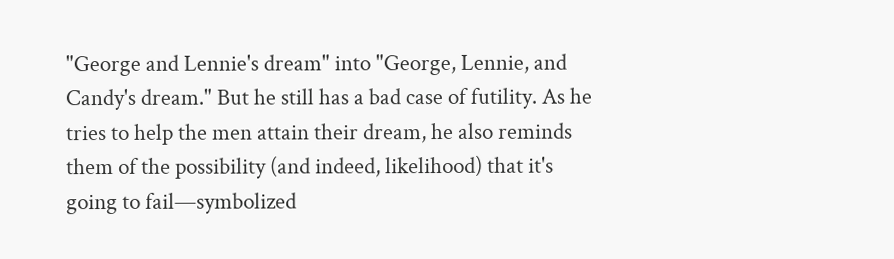"George and Lennie's dream" into "George, Lennie, and Candy's dream." But he still has a bad case of futility. As he tries to help the men attain their dream, he also reminds them of the possibility (and indeed, likelihood) that it's going to fail—symbolized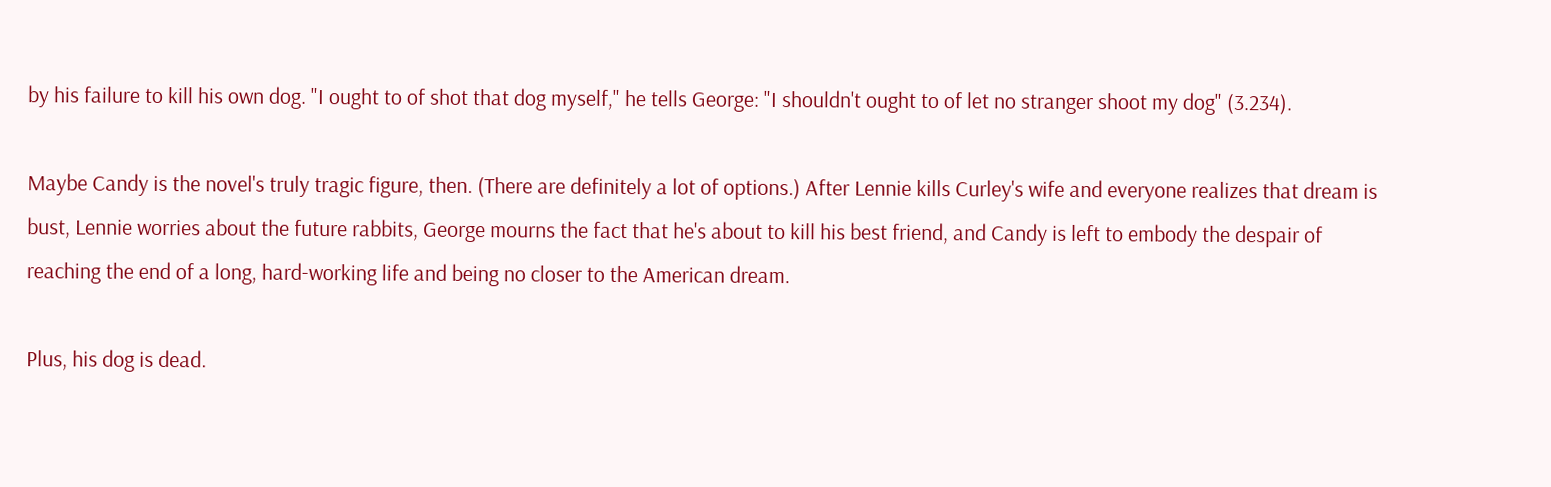by his failure to kill his own dog. "I ought to of shot that dog myself," he tells George: "I shouldn't ought to of let no stranger shoot my dog" (3.234).

Maybe Candy is the novel's truly tragic figure, then. (There are definitely a lot of options.) After Lennie kills Curley's wife and everyone realizes that dream is bust, Lennie worries about the future rabbits, George mourns the fact that he's about to kill his best friend, and Candy is left to embody the despair of reaching the end of a long, hard-working life and being no closer to the American dream.

Plus, his dog is dead.